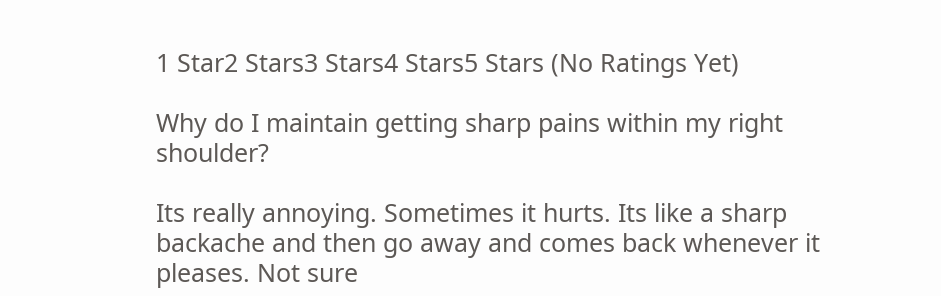1 Star2 Stars3 Stars4 Stars5 Stars (No Ratings Yet)

Why do I maintain getting sharp pains within my right shoulder?

Its really annoying. Sometimes it hurts. Its like a sharp backache and then go away and comes back whenever it pleases. Not sure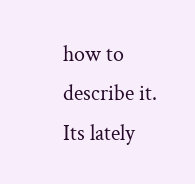how to describe it. Its lately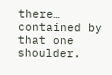there… contained by that one shoulder.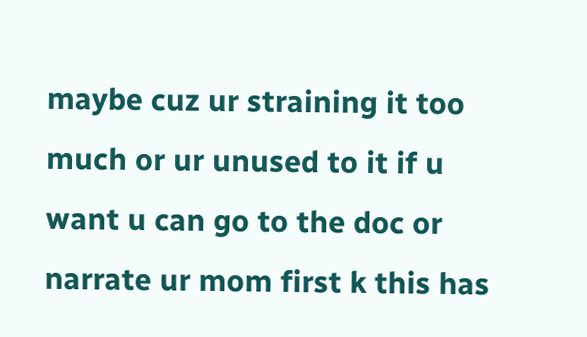maybe cuz ur straining it too much or ur unused to it if u want u can go to the doc or narrate ur mom first k this has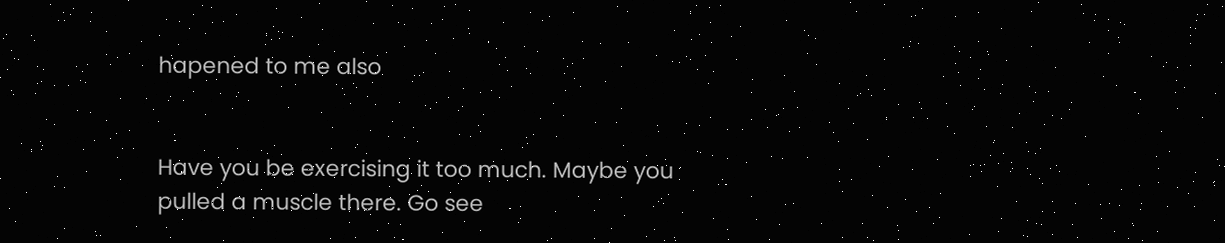hapened to me also


Have you be exercising it too much. Maybe you pulled a muscle there. Go see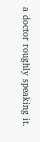a doctor roughly speaking it.